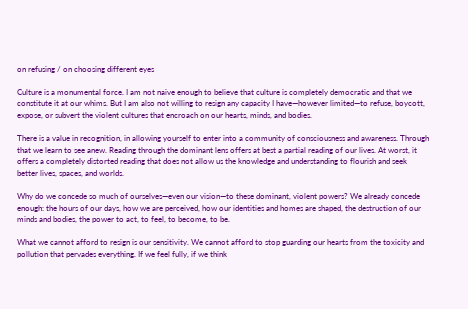on refusing / on choosing different eyes

Culture is a monumental force. I am not naive enough to believe that culture is completely democratic and that we constitute it at our whims. But I am also not willing to resign any capacity I have—however limited—to refuse, boycott, expose, or subvert the violent cultures that encroach on our hearts, minds, and bodies.

There is a value in recognition, in allowing yourself to enter into a community of consciousness and awareness. Through that we learn to see anew. Reading through the dominant lens offers at best a partial reading of our lives. At worst, it offers a completely distorted reading that does not allow us the knowledge and understanding to flourish and seek better lives, spaces, and worlds.

Why do we concede so much of ourselves—even our vision—to these dominant, violent powers? We already concede enough: the hours of our days, how we are perceived, how our identities and homes are shaped, the destruction of our minds and bodies, the power to act, to feel, to become, to be.

What we cannot afford to resign is our sensitivity. We cannot afford to stop guarding our hearts from the toxicity and pollution that pervades everything. If we feel fully, if we think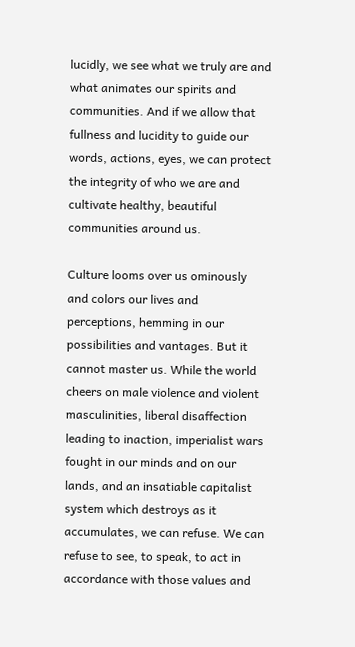lucidly, we see what we truly are and what animates our spirits and communities. And if we allow that fullness and lucidity to guide our words, actions, eyes, we can protect the integrity of who we are and cultivate healthy, beautiful communities around us.

Culture looms over us ominously and colors our lives and perceptions, hemming in our possibilities and vantages. But it cannot master us. While the world cheers on male violence and violent masculinities, liberal disaffection leading to inaction, imperialist wars fought in our minds and on our lands, and an insatiable capitalist system which destroys as it accumulates, we can refuse. We can refuse to see, to speak, to act in accordance with those values and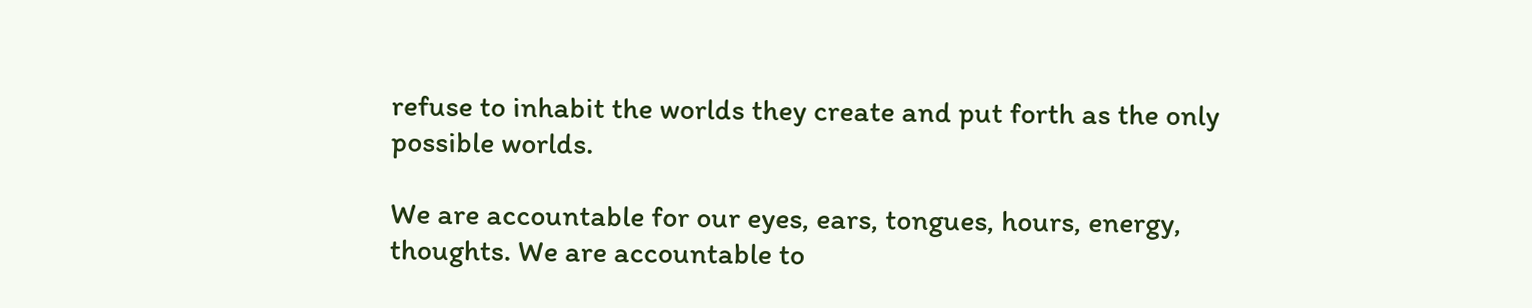refuse to inhabit the worlds they create and put forth as the only possible worlds.

We are accountable for our eyes, ears, tongues, hours, energy, thoughts. We are accountable to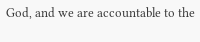God, and we are accountable to the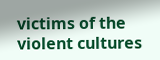victims of the violent cultures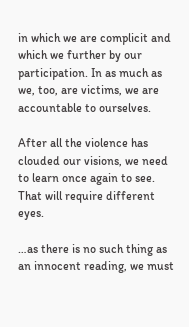in which we are complicit and which we further by our participation. In as much as we, too, are victims, we are accountable to ourselves.

After all the violence has clouded our visions, we need to learn once again to see. That will require different eyes.

…as there is no such thing as an innocent reading, we must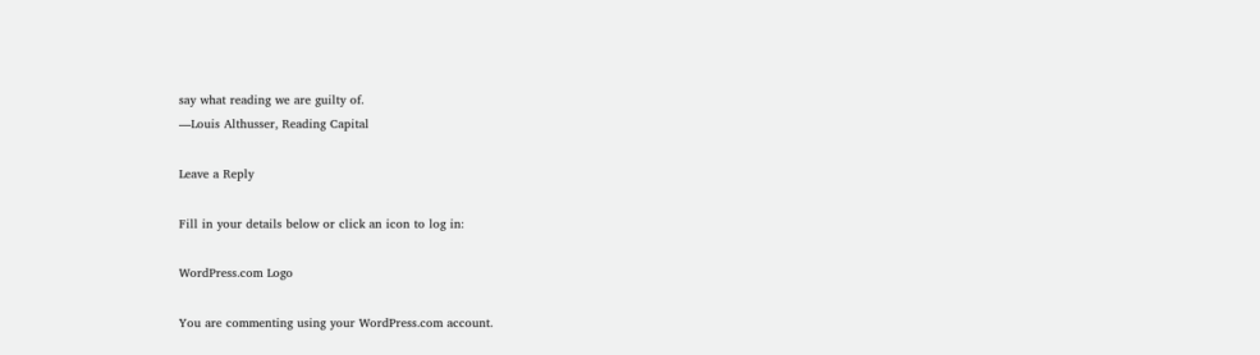say what reading we are guilty of.
—Louis Althusser, Reading Capital

Leave a Reply

Fill in your details below or click an icon to log in:

WordPress.com Logo

You are commenting using your WordPress.com account.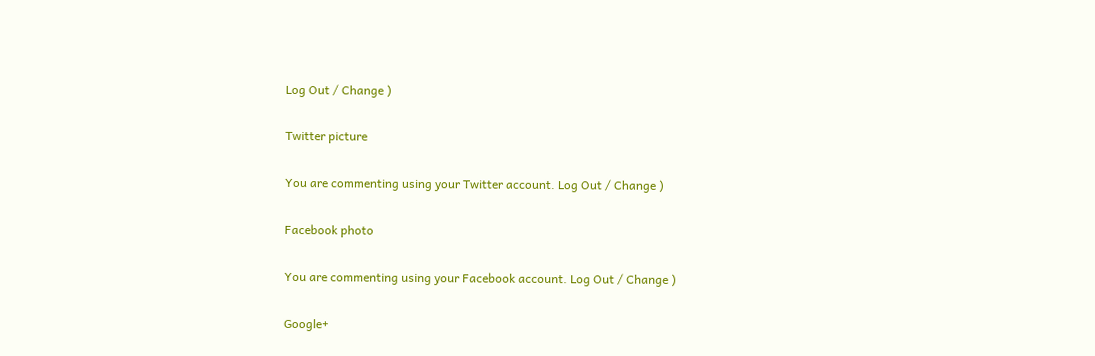Log Out / Change )

Twitter picture

You are commenting using your Twitter account. Log Out / Change )

Facebook photo

You are commenting using your Facebook account. Log Out / Change )

Google+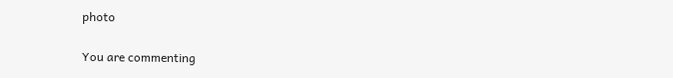photo

You are commenting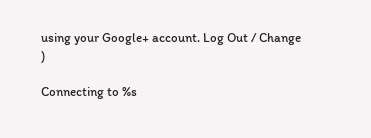using your Google+ account. Log Out / Change )

Connecting to %s